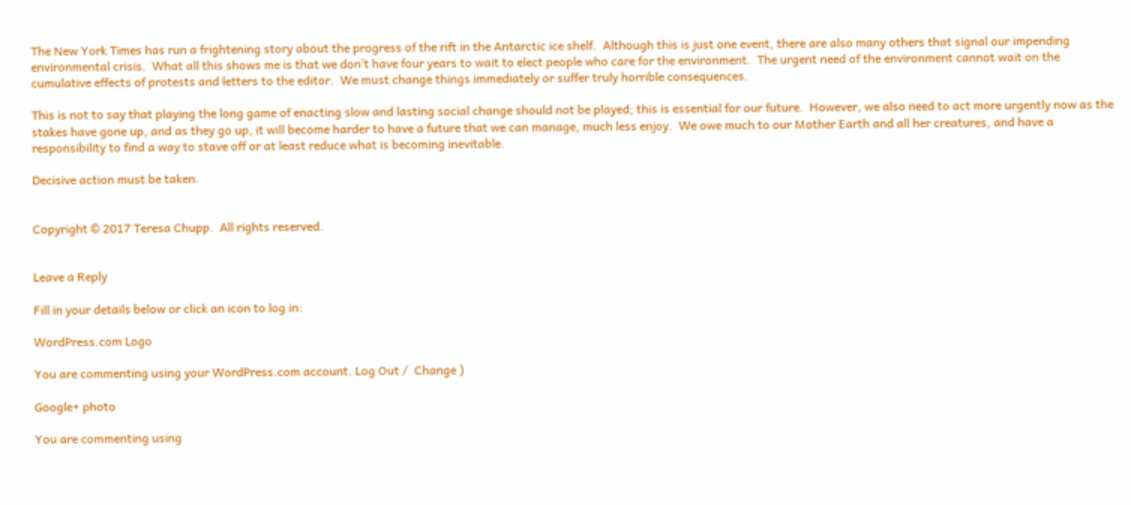The New York Times has run a frightening story about the progress of the rift in the Antarctic ice shelf.  Although this is just one event, there are also many others that signal our impending environmental crisis.  What all this shows me is that we don’t have four years to wait to elect people who care for the environment.  The urgent need of the environment cannot wait on the cumulative effects of protests and letters to the editor.  We must change things immediately or suffer truly horrible consequences.

This is not to say that playing the long game of enacting slow and lasting social change should not be played; this is essential for our future.  However, we also need to act more urgently now as the stakes have gone up, and as they go up, it will become harder to have a future that we can manage, much less enjoy.  We owe much to our Mother Earth and all her creatures, and have a responsibility to find a way to stave off or at least reduce what is becoming inevitable.

Decisive action must be taken.


Copyright © 2017 Teresa Chupp.  All rights reserved.


Leave a Reply

Fill in your details below or click an icon to log in:

WordPress.com Logo

You are commenting using your WordPress.com account. Log Out /  Change )

Google+ photo

You are commenting using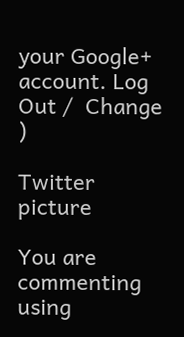your Google+ account. Log Out /  Change )

Twitter picture

You are commenting using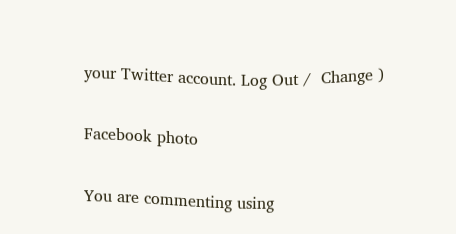your Twitter account. Log Out /  Change )

Facebook photo

You are commenting using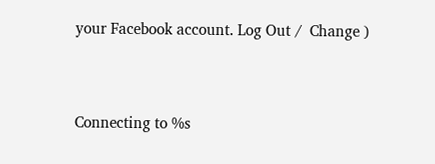your Facebook account. Log Out /  Change )


Connecting to %s